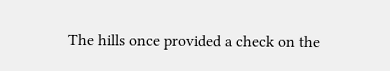The hills once provided a check on the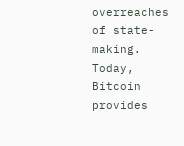overreaches of state-making. Today, Bitcoin provides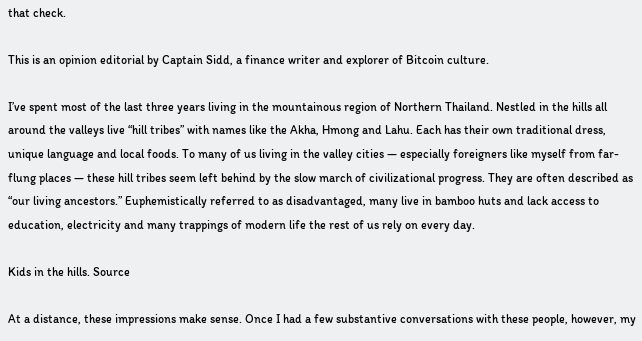that check.

This is an opinion editorial by Captain Sidd, a finance writer and explorer of Bitcoin culture.

I’ve spent most of the last three years living in the mountainous region of Northern Thailand. Nestled in the hills all around the valleys live “hill tribes” with names like the Akha, Hmong and Lahu. Each has their own traditional dress, unique language and local foods. To many of us living in the valley cities — especially foreigners like myself from far-flung places — these hill tribes seem left behind by the slow march of civilizational progress. They are often described as “our living ancestors.” Euphemistically referred to as disadvantaged, many live in bamboo huts and lack access to education, electricity and many trappings of modern life the rest of us rely on every day.

Kids in the hills. Source

At a distance, these impressions make sense. Once I had a few substantive conversations with these people, however, my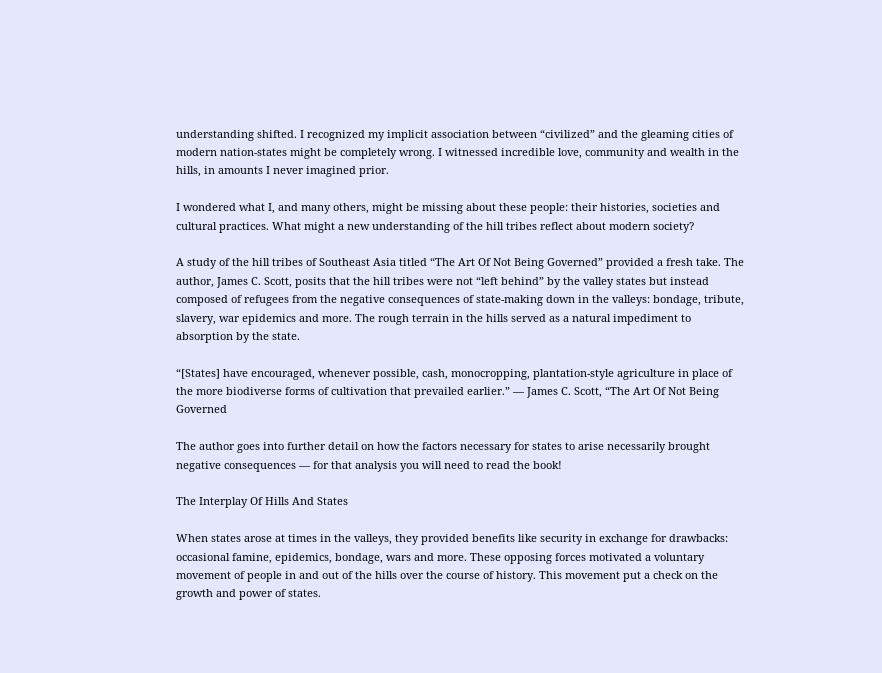understanding shifted. I recognized my implicit association between “civilized” and the gleaming cities of modern nation-states might be completely wrong. I witnessed incredible love, community and wealth in the hills, in amounts I never imagined prior.

I wondered what I, and many others, might be missing about these people: their histories, societies and cultural practices. What might a new understanding of the hill tribes reflect about modern society?

A study of the hill tribes of Southeast Asia titled “The Art Of Not Being Governed” provided a fresh take. The author, James C. Scott, posits that the hill tribes were not “left behind” by the valley states but instead composed of refugees from the negative consequences of state-making down in the valleys: bondage, tribute, slavery, war epidemics and more. The rough terrain in the hills served as a natural impediment to absorption by the state.

“[States] have encouraged, whenever possible, cash, monocropping, plantation-style agriculture in place of the more biodiverse forms of cultivation that prevailed earlier.” — James C. Scott, “The Art Of Not Being Governed

The author goes into further detail on how the factors necessary for states to arise necessarily brought negative consequences — for that analysis you will need to read the book!

The Interplay Of Hills And States

When states arose at times in the valleys, they provided benefits like security in exchange for drawbacks: occasional famine, epidemics, bondage, wars and more. These opposing forces motivated a voluntary movement of people in and out of the hills over the course of history. This movement put a check on the growth and power of states.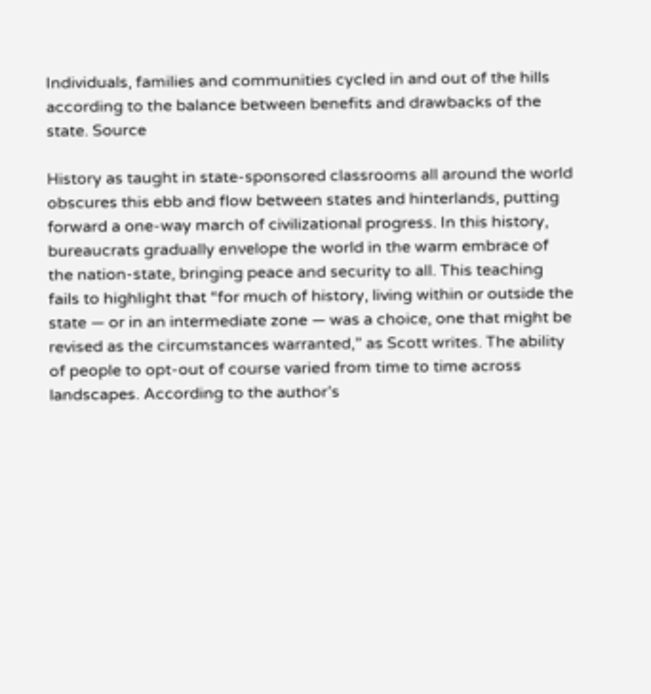Individuals, families and communities cycled in and out of the hills according to the balance between benefits and drawbacks of the state. Source

History as taught in state-sponsored classrooms all around the world obscures this ebb and flow between states and hinterlands, putting forward a one-way march of civilizational progress. In this history, bureaucrats gradually envelope the world in the warm embrace of the nation-state, bringing peace and security to all. This teaching fails to highlight that “for much of history, living within or outside the state — or in an intermediate zone — was a choice, one that might be revised as the circumstances warranted,” as Scott writes. The ability of people to opt-out of course varied from time to time across landscapes. According to the author’s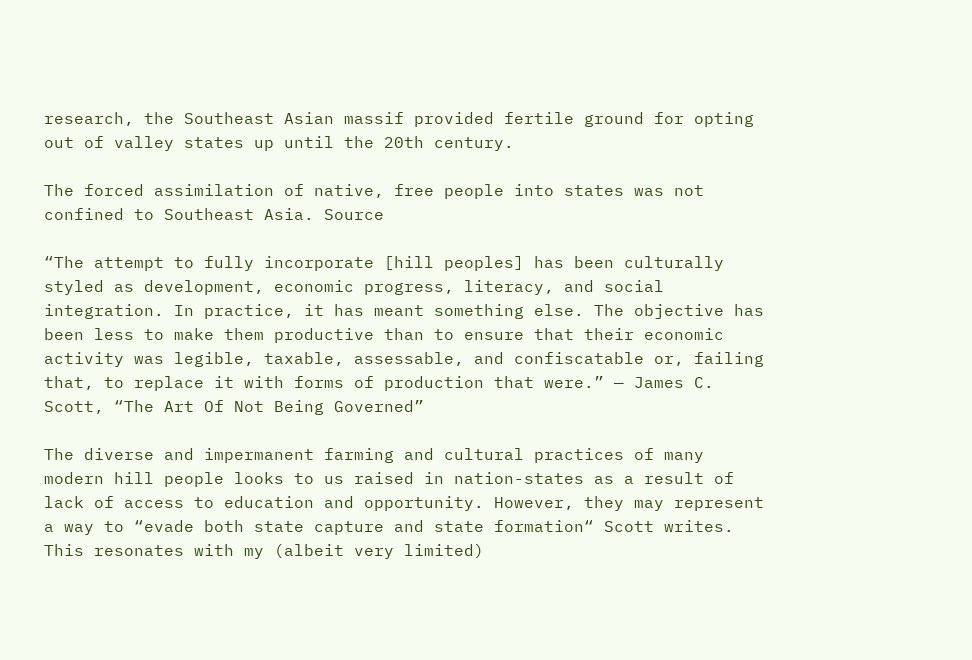research, the Southeast Asian massif provided fertile ground for opting out of valley states up until the 20th century.

The forced assimilation of native, free people into states was not confined to Southeast Asia. Source

“The attempt to fully incorporate [hill peoples] has been culturally styled as development, economic progress, literacy, and social integration. In practice, it has meant something else. The objective has been less to make them productive than to ensure that their economic activity was legible, taxable, assessable, and confiscatable or, failing that, to replace it with forms of production that were.” — James C. Scott, “The Art Of Not Being Governed”

The diverse and impermanent farming and cultural practices of many modern hill people looks to us raised in nation-states as a result of lack of access to education and opportunity. However, they may represent a way to “evade both state capture and state formation“ Scott writes. This resonates with my (albeit very limited)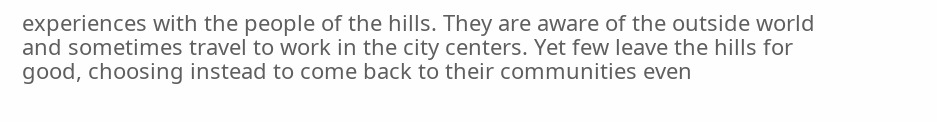experiences with the people of the hills. They are aware of the outside world and sometimes travel to work in the city centers. Yet few leave the hills for good, choosing instead to come back to their communities even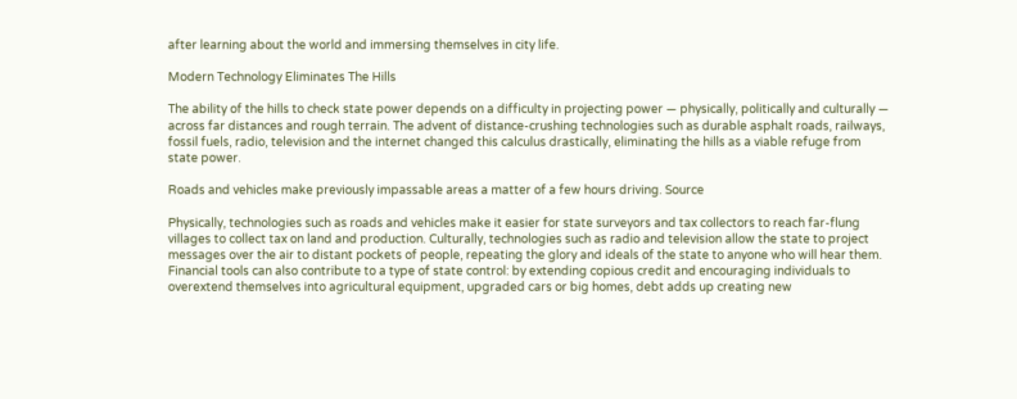after learning about the world and immersing themselves in city life.

Modern Technology Eliminates The Hills

The ability of the hills to check state power depends on a difficulty in projecting power — physically, politically and culturally — across far distances and rough terrain. The advent of distance-crushing technologies such as durable asphalt roads, railways, fossil fuels, radio, television and the internet changed this calculus drastically, eliminating the hills as a viable refuge from state power.

Roads and vehicles make previously impassable areas a matter of a few hours driving. Source

Physically, technologies such as roads and vehicles make it easier for state surveyors and tax collectors to reach far-flung villages to collect tax on land and production. Culturally, technologies such as radio and television allow the state to project messages over the air to distant pockets of people, repeating the glory and ideals of the state to anyone who will hear them. Financial tools can also contribute to a type of state control: by extending copious credit and encouraging individuals to overextend themselves into agricultural equipment, upgraded cars or big homes, debt adds up creating new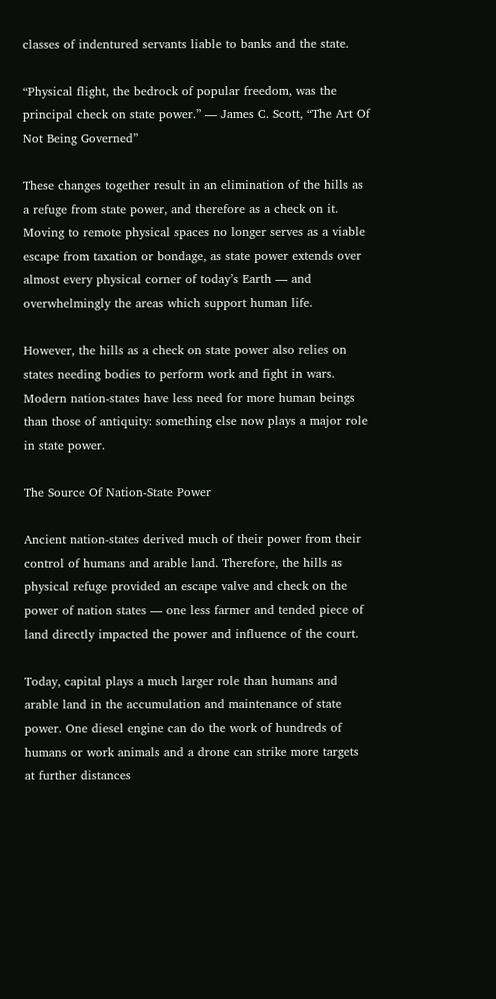classes of indentured servants liable to banks and the state.

“Physical flight, the bedrock of popular freedom, was the principal check on state power.” — James C. Scott, “The Art Of Not Being Governed”

These changes together result in an elimination of the hills as a refuge from state power, and therefore as a check on it. Moving to remote physical spaces no longer serves as a viable escape from taxation or bondage, as state power extends over almost every physical corner of today’s Earth — and overwhelmingly the areas which support human life.

However, the hills as a check on state power also relies on states needing bodies to perform work and fight in wars. Modern nation-states have less need for more human beings than those of antiquity: something else now plays a major role in state power.

The Source Of Nation-State Power

Ancient nation-states derived much of their power from their control of humans and arable land. Therefore, the hills as physical refuge provided an escape valve and check on the power of nation states — one less farmer and tended piece of land directly impacted the power and influence of the court.

Today, capital plays a much larger role than humans and arable land in the accumulation and maintenance of state power. One diesel engine can do the work of hundreds of humans or work animals and a drone can strike more targets at further distances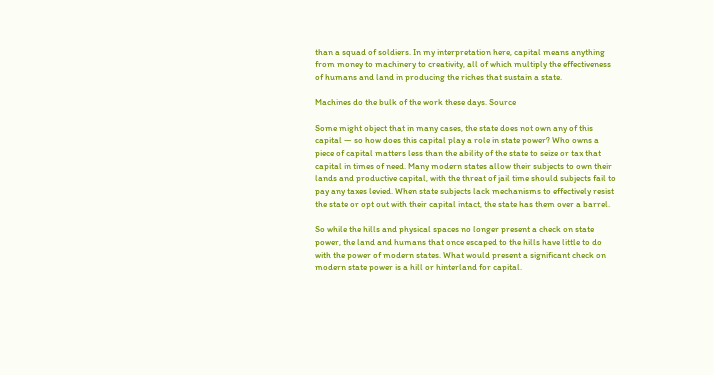than a squad of soldiers. In my interpretation here, capital means anything from money to machinery to creativity, all of which multiply the effectiveness of humans and land in producing the riches that sustain a state.

Machines do the bulk of the work these days. Source

Some might object that in many cases, the state does not own any of this capital — so how does this capital play a role in state power? Who owns a piece of capital matters less than the ability of the state to seize or tax that capital in times of need. Many modern states allow their subjects to own their lands and productive capital, with the threat of jail time should subjects fail to pay any taxes levied. When state subjects lack mechanisms to effectively resist the state or opt out with their capital intact, the state has them over a barrel.

So while the hills and physical spaces no longer present a check on state power, the land and humans that once escaped to the hills have little to do with the power of modern states. What would present a significant check on modern state power is a hill or hinterland for capital.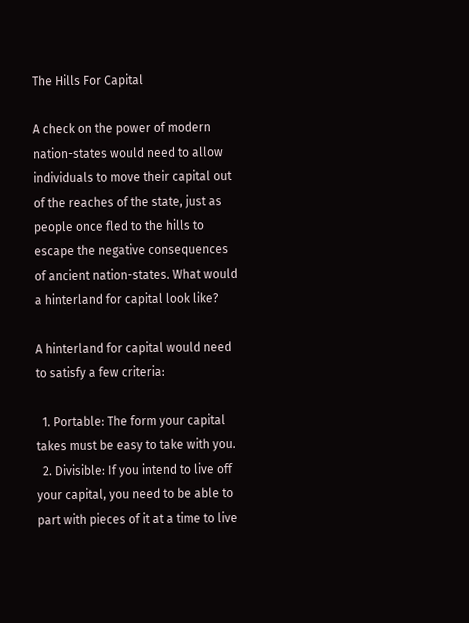The Hills For Capital

A check on the power of modern nation-states would need to allow individuals to move their capital out of the reaches of the state, just as people once fled to the hills to escape the negative consequences of ancient nation-states. What would a hinterland for capital look like?

A hinterland for capital would need to satisfy a few criteria:

  1. Portable: The form your capital takes must be easy to take with you.
  2. Divisible: If you intend to live off your capital, you need to be able to part with pieces of it at a time to live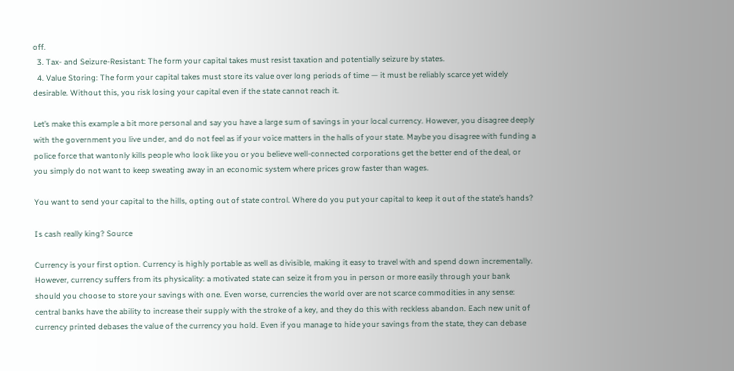off.
  3. Tax- and Seizure-Resistant: The form your capital takes must resist taxation and potentially seizure by states.
  4. Value Storing: The form your capital takes must store its value over long periods of time — it must be reliably scarce yet widely desirable. Without this, you risk losing your capital even if the state cannot reach it.

Let’s make this example a bit more personal and say you have a large sum of savings in your local currency. However, you disagree deeply with the government you live under, and do not feel as if your voice matters in the halls of your state. Maybe you disagree with funding a police force that wantonly kills people who look like you or you believe well-connected corporations get the better end of the deal, or you simply do not want to keep sweating away in an economic system where prices grow faster than wages.

You want to send your capital to the hills, opting out of state control. Where do you put your capital to keep it out of the state’s hands?

Is cash really king? Source

Currency is your first option. Currency is highly portable as well as divisible, making it easy to travel with and spend down incrementally. However, currency suffers from its physicality: a motivated state can seize it from you in person or more easily through your bank should you choose to store your savings with one. Even worse, currencies the world over are not scarce commodities in any sense: central banks have the ability to increase their supply with the stroke of a key, and they do this with reckless abandon. Each new unit of currency printed debases the value of the currency you hold. Even if you manage to hide your savings from the state, they can debase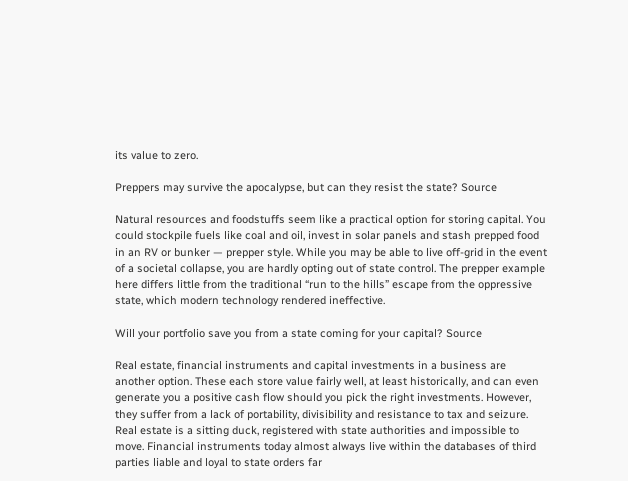its value to zero.

Preppers may survive the apocalypse, but can they resist the state? Source

Natural resources and foodstuffs seem like a practical option for storing capital. You could stockpile fuels like coal and oil, invest in solar panels and stash prepped food in an RV or bunker — prepper style. While you may be able to live off-grid in the event of a societal collapse, you are hardly opting out of state control. The prepper example here differs little from the traditional “run to the hills” escape from the oppressive state, which modern technology rendered ineffective.

Will your portfolio save you from a state coming for your capital? Source

Real estate, financial instruments and capital investments in a business are another option. These each store value fairly well, at least historically, and can even generate you a positive cash flow should you pick the right investments. However, they suffer from a lack of portability, divisibility and resistance to tax and seizure. Real estate is a sitting duck, registered with state authorities and impossible to move. Financial instruments today almost always live within the databases of third parties liable and loyal to state orders far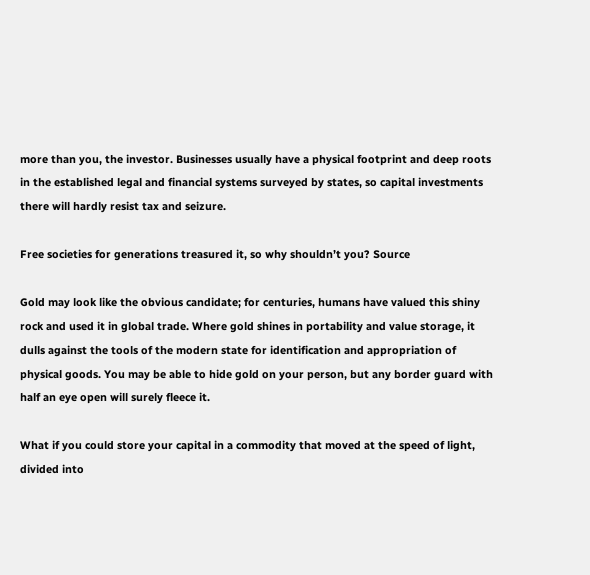more than you, the investor. Businesses usually have a physical footprint and deep roots in the established legal and financial systems surveyed by states, so capital investments there will hardly resist tax and seizure.

Free societies for generations treasured it, so why shouldn’t you? Source

Gold may look like the obvious candidate; for centuries, humans have valued this shiny rock and used it in global trade. Where gold shines in portability and value storage, it dulls against the tools of the modern state for identification and appropriation of physical goods. You may be able to hide gold on your person, but any border guard with half an eye open will surely fleece it.

What if you could store your capital in a commodity that moved at the speed of light, divided into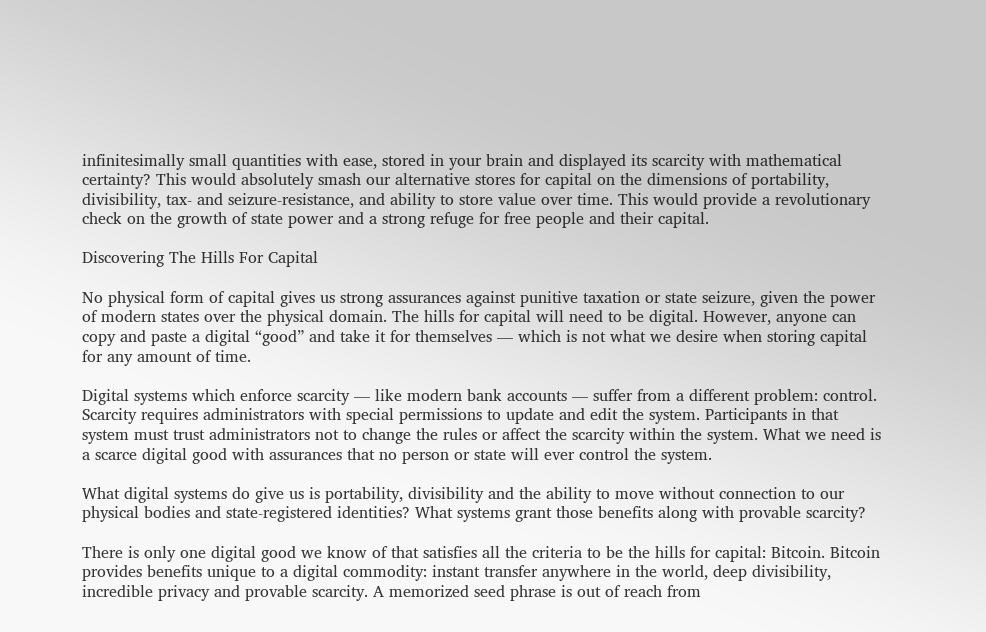infinitesimally small quantities with ease, stored in your brain and displayed its scarcity with mathematical certainty? This would absolutely smash our alternative stores for capital on the dimensions of portability, divisibility, tax- and seizure-resistance, and ability to store value over time. This would provide a revolutionary check on the growth of state power and a strong refuge for free people and their capital.

Discovering The Hills For Capital

No physical form of capital gives us strong assurances against punitive taxation or state seizure, given the power of modern states over the physical domain. The hills for capital will need to be digital. However, anyone can copy and paste a digital “good” and take it for themselves — which is not what we desire when storing capital for any amount of time.

Digital systems which enforce scarcity — like modern bank accounts — suffer from a different problem: control. Scarcity requires administrators with special permissions to update and edit the system. Participants in that system must trust administrators not to change the rules or affect the scarcity within the system. What we need is a scarce digital good with assurances that no person or state will ever control the system.

What digital systems do give us is portability, divisibility and the ability to move without connection to our physical bodies and state-registered identities? What systems grant those benefits along with provable scarcity?

There is only one digital good we know of that satisfies all the criteria to be the hills for capital: Bitcoin. Bitcoin provides benefits unique to a digital commodity: instant transfer anywhere in the world, deep divisibility, incredible privacy and provable scarcity. A memorized seed phrase is out of reach from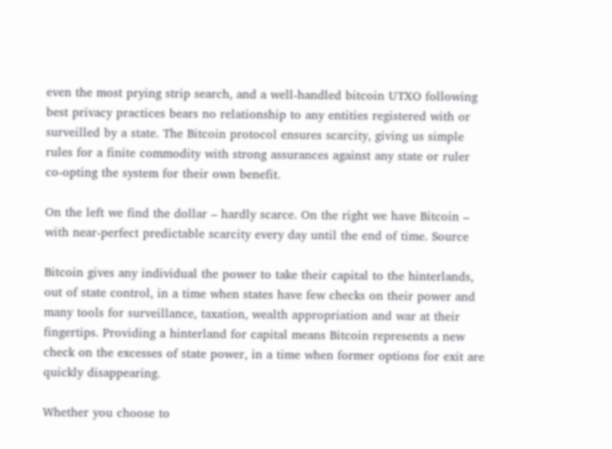even the most prying strip search, and a well-handled bitcoin UTXO following best privacy practices bears no relationship to any entities registered with or surveilled by a state. The Bitcoin protocol ensures scarcity, giving us simple rules for a finite commodity with strong assurances against any state or ruler co-opting the system for their own benefit.

On the left we find the dollar – hardly scarce. On the right we have Bitcoin – with near-perfect predictable scarcity every day until the end of time. Source

Bitcoin gives any individual the power to take their capital to the hinterlands, out of state control, in a time when states have few checks on their power and many tools for surveillance, taxation, wealth appropriation and war at their fingertips. Providing a hinterland for capital means Bitcoin represents a new check on the excesses of state power, in a time when former options for exit are quickly disappearing.

Whether you choose to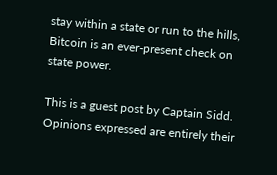stay within a state or run to the hills, Bitcoin is an ever-present check on state power.

This is a guest post by Captain Sidd. Opinions expressed are entirely their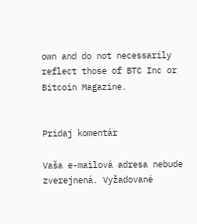own and do not necessarily reflect those of BTC Inc or Bitcoin Magazine.


Pridaj komentár

Vaša e-mailová adresa nebude zverejnená. Vyžadované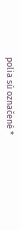polia sú označené *